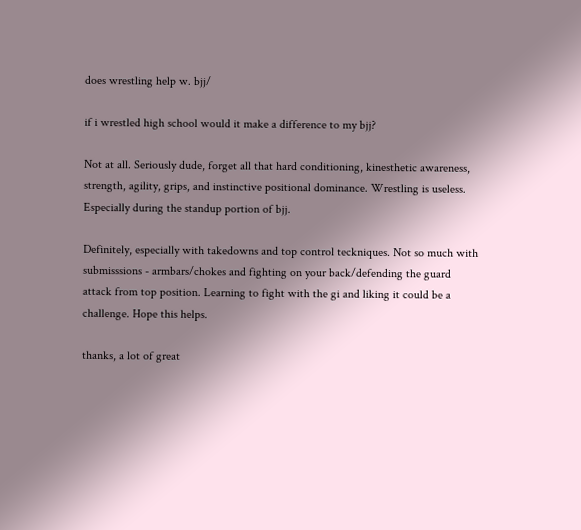does wrestling help w. bjj/

if i wrestled high school would it make a difference to my bjj?

Not at all. Seriously dude, forget all that hard conditioning, kinesthetic awareness, strength, agility, grips, and instinctive positional dominance. Wrestling is useless. Especially during the standup portion of bjj.

Definitely, especially with takedowns and top control teckniques. Not so much with submisssions - armbars/chokes and fighting on your back/defending the guard attack from top position. Learning to fight with the gi and liking it could be a challenge. Hope this helps.

thanks, a lot of great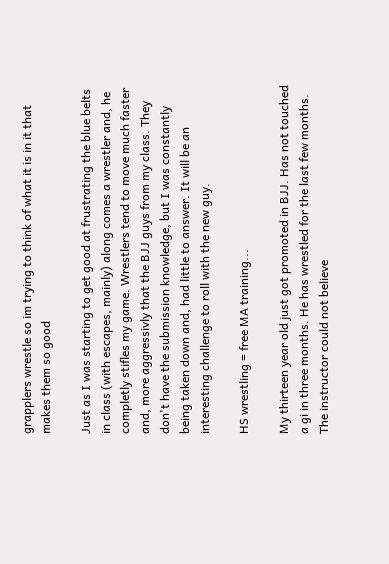grapplers wrestle so im trying to think of what it is in it that makes them so good

Just as I was starting to get good at frustrating the blue belts in class (with escapes, mainly) along comes a wrestler and, he completly stifles my game. Wrestlers tend to move much faster and, more aggressivly that the BJJ guys from my class. They don't have the submission knowledge, but I was constantly being taken down and, had little to answer. It will be an interesting challenge to roll with the new guy.

HS wrestling = free MA training...

My thirteen year old just got promoted in BJJ. Has not touched a gi in three months. He has wrestled for the last few months. The instructor could not believe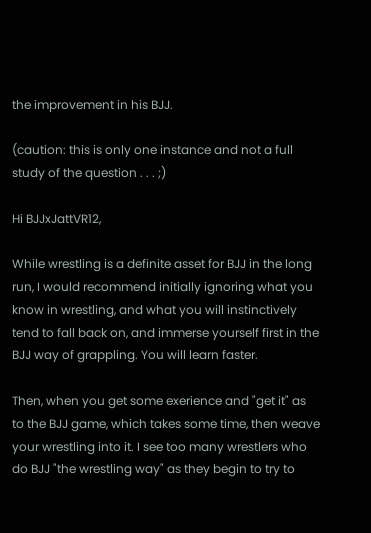the improvement in his BJJ.

(caution: this is only one instance and not a full study of the question . . . ;)

Hi BJJxJattVR12,

While wrestling is a definite asset for BJJ in the long run, I would recommend initially ignoring what you know in wrestling, and what you will instinctively tend to fall back on, and immerse yourself first in the BJJ way of grappling. You will learn faster.

Then, when you get some exerience and "get it" as to the BJJ game, which takes some time, then weave your wrestling into it. I see too many wrestlers who do BJJ "the wrestling way" as they begin to try to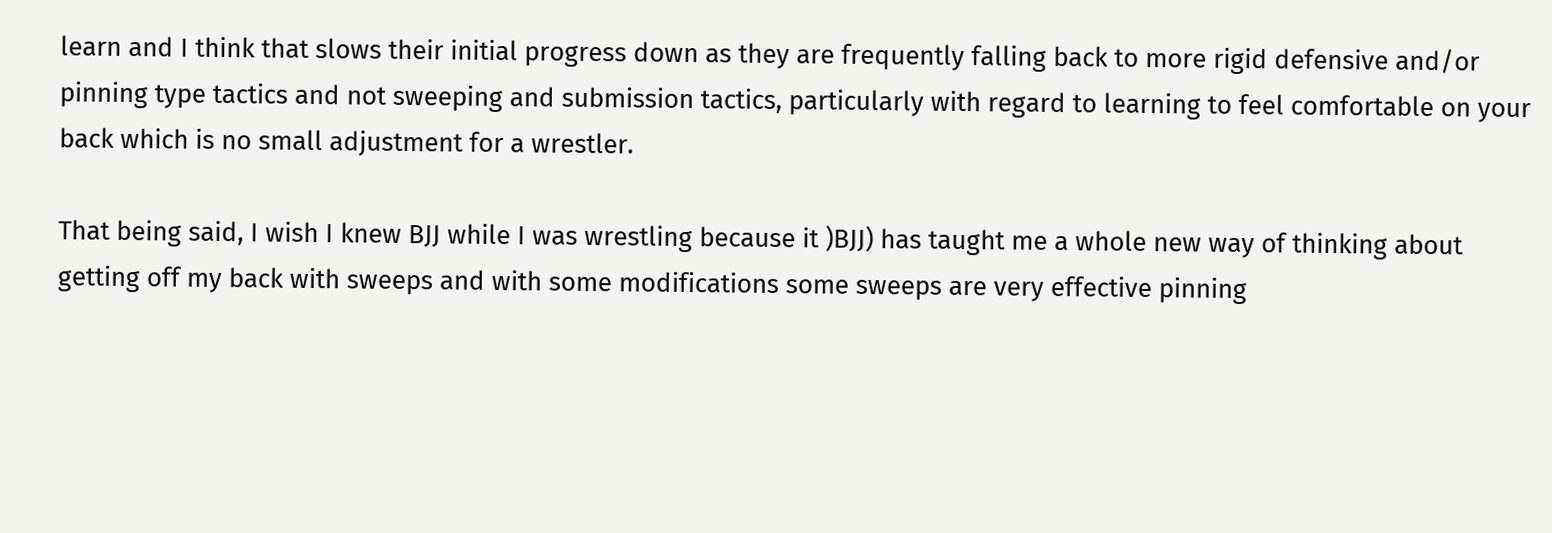learn and I think that slows their initial progress down as they are frequently falling back to more rigid defensive and/or pinning type tactics and not sweeping and submission tactics, particularly with regard to learning to feel comfortable on your back which is no small adjustment for a wrestler.

That being said, I wish I knew BJJ while I was wrestling because it )BJJ) has taught me a whole new way of thinking about getting off my back with sweeps and with some modifications some sweeps are very effective pinning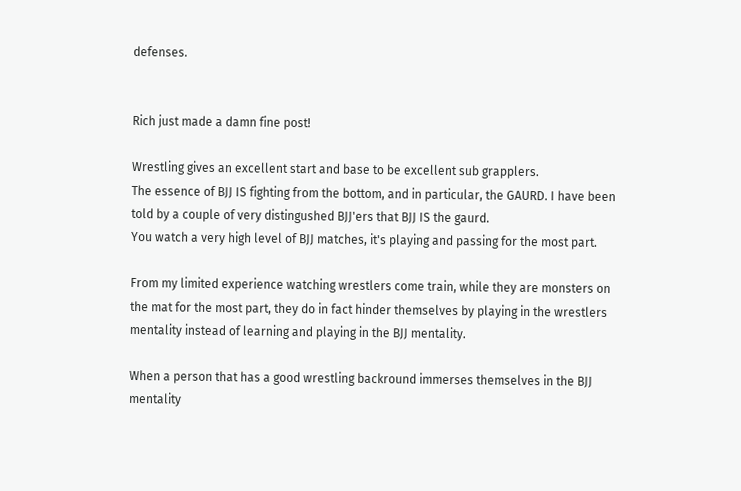defenses.


Rich just made a damn fine post!

Wrestling gives an excellent start and base to be excellent sub grapplers.
The essence of BJJ IS fighting from the bottom, and in particular, the GAURD. I have been told by a couple of very distingushed BJJ'ers that BJJ IS the gaurd.
You watch a very high level of BJJ matches, it's playing and passing for the most part.

From my limited experience watching wrestlers come train, while they are monsters on the mat for the most part, they do in fact hinder themselves by playing in the wrestlers mentality instead of learning and playing in the BJJ mentality.

When a person that has a good wrestling backround immerses themselves in the BJJ mentality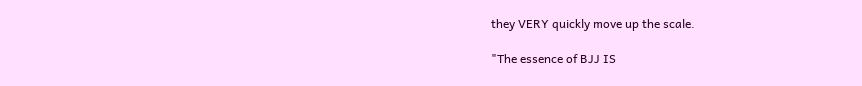they VERY quickly move up the scale.

"The essence of BJJ IS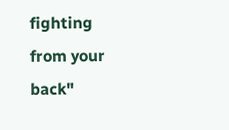fighting from your back"